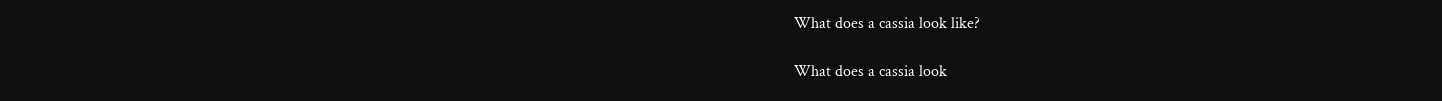What does a cassia look like?

What does a cassia look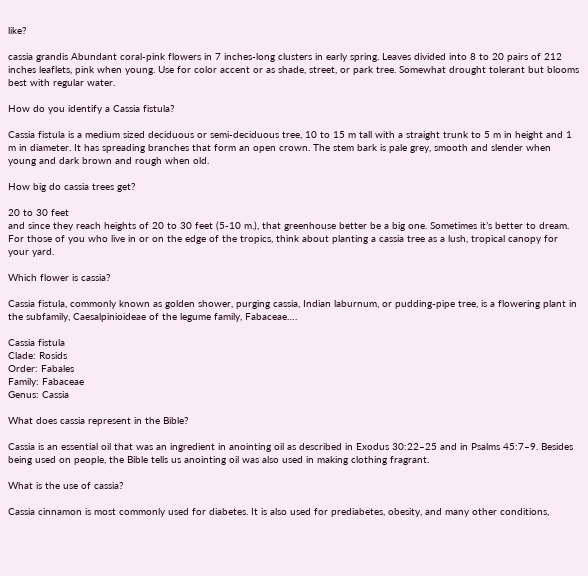like?

cassia grandis Abundant coral-pink flowers in 7 inches-long clusters in early spring. Leaves divided into 8 to 20 pairs of 212 inches leaflets, pink when young. Use for color accent or as shade, street, or park tree. Somewhat drought tolerant but blooms best with regular water.

How do you identify a Cassia fistula?

Cassia fistula is a medium sized deciduous or semi-deciduous tree, 10 to 15 m tall with a straight trunk to 5 m in height and 1 m in diameter. It has spreading branches that form an open crown. The stem bark is pale grey, smooth and slender when young and dark brown and rough when old.

How big do cassia trees get?

20 to 30 feet
and since they reach heights of 20 to 30 feet (5-10 m.), that greenhouse better be a big one. Sometimes it’s better to dream. For those of you who live in or on the edge of the tropics, think about planting a cassia tree as a lush, tropical canopy for your yard.

Which flower is cassia?

Cassia fistula, commonly known as golden shower, purging cassia, Indian laburnum, or pudding-pipe tree, is a flowering plant in the subfamily, Caesalpinioideae of the legume family, Fabaceae….

Cassia fistula
Clade: Rosids
Order: Fabales
Family: Fabaceae
Genus: Cassia

What does cassia represent in the Bible?

Cassia is an essential oil that was an ingredient in anointing oil as described in Exodus 30:22–25 and in Psalms 45:7–9. Besides being used on people, the Bible tells us anointing oil was also used in making clothing fragrant.

What is the use of cassia?

Cassia cinnamon is most commonly used for diabetes. It is also used for prediabetes, obesity, and many other conditions,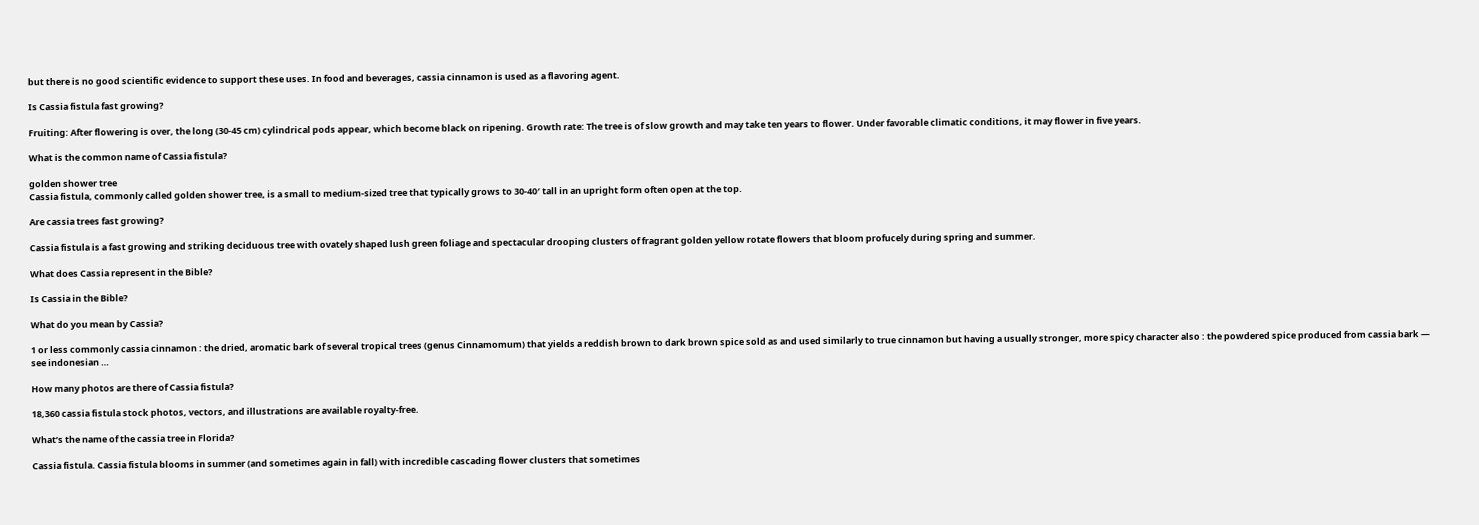but there is no good scientific evidence to support these uses. In food and beverages, cassia cinnamon is used as a flavoring agent.

Is Cassia fistula fast growing?

Fruiting: After flowering is over, the long (30-45 cm) cylindrical pods appear, which become black on ripening. Growth rate: The tree is of slow growth and may take ten years to flower. Under favorable climatic conditions, it may flower in five years.

What is the common name of Cassia fistula?

golden shower tree
Cassia fistula, commonly called golden shower tree, is a small to medium-sized tree that typically grows to 30-40′ tall in an upright form often open at the top.

Are cassia trees fast growing?

Cassia fistula is a fast growing and striking deciduous tree with ovately shaped lush green foliage and spectacular drooping clusters of fragrant golden yellow rotate flowers that bloom profucely during spring and summer.

What does Cassia represent in the Bible?

Is Cassia in the Bible?

What do you mean by Cassia?

1 or less commonly cassia cinnamon : the dried, aromatic bark of several tropical trees (genus Cinnamomum) that yields a reddish brown to dark brown spice sold as and used similarly to true cinnamon but having a usually stronger, more spicy character also : the powdered spice produced from cassia bark — see indonesian …

How many photos are there of Cassia fistula?

18,360 cassia fistula stock photos, vectors, and illustrations are available royalty-free.

What’s the name of the cassia tree in Florida?

Cassia fistula. Cassia fistula blooms in summer (and sometimes again in fall) with incredible cascading flower clusters that sometimes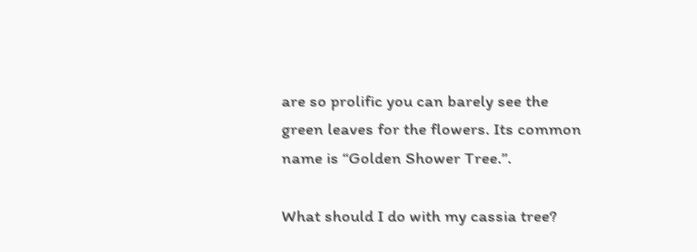are so prolific you can barely see the green leaves for the flowers. Its common name is “Golden Shower Tree.”.

What should I do with my cassia tree?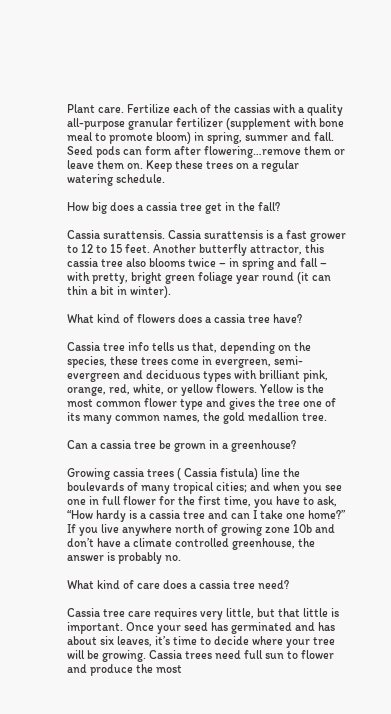Plant care. Fertilize each of the cassias with a quality all-purpose granular fertilizer (supplement with bone meal to promote bloom) in spring, summer and fall. Seed pods can form after flowering…remove them or leave them on. Keep these trees on a regular watering schedule.

How big does a cassia tree get in the fall?

Cassia surattensis. Cassia surattensis is a fast grower to 12 to 15 feet. Another butterfly attractor, this cassia tree also blooms twice – in spring and fall – with pretty, bright green foliage year round (it can thin a bit in winter).

What kind of flowers does a cassia tree have?

Cassia tree info tells us that, depending on the species, these trees come in evergreen, semi-evergreen and deciduous types with brilliant pink, orange, red, white, or yellow flowers. Yellow is the most common flower type and gives the tree one of its many common names, the gold medallion tree.

Can a cassia tree be grown in a greenhouse?

Growing cassia trees ( Cassia fistula) line the boulevards of many tropical cities; and when you see one in full flower for the first time, you have to ask, “How hardy is a cassia tree and can I take one home?” If you live anywhere north of growing zone 10b and don’t have a climate controlled greenhouse, the answer is probably no.

What kind of care does a cassia tree need?

Cassia tree care requires very little, but that little is important. Once your seed has germinated and has about six leaves, it’s time to decide where your tree will be growing. Cassia trees need full sun to flower and produce the most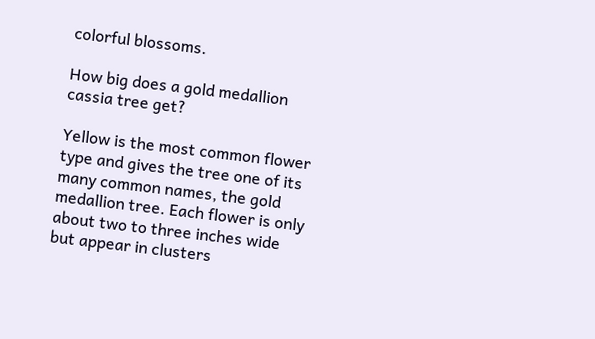colorful blossoms.

How big does a gold medallion cassia tree get?

Yellow is the most common flower type and gives the tree one of its many common names, the gold medallion tree. Each flower is only about two to three inches wide but appear in clusters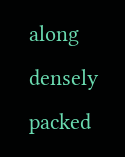along densely packed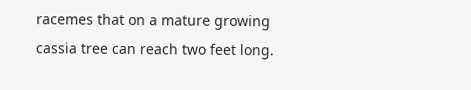racemes that on a mature growing cassia tree can reach two feet long.